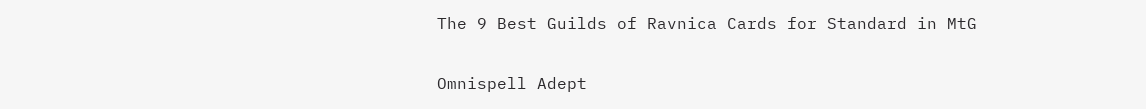The 9 Best Guilds of Ravnica Cards for Standard in MtG

Omnispell Adept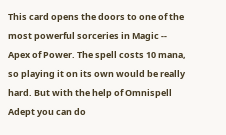This card opens the doors to one of the most powerful sorceries in Magic -- Apex of Power. The spell costs 10 mana, so playing it on its own would be really hard. But with the help of Omnispell Adept you can do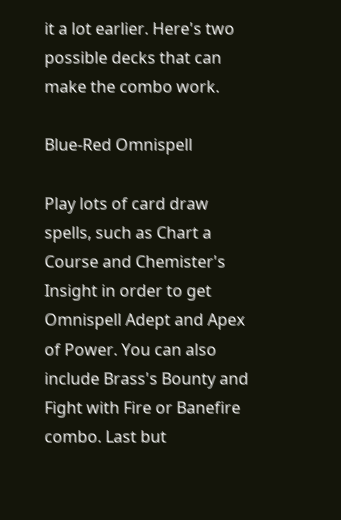it a lot earlier. Here's two possible decks that can make the combo work.

Blue-Red Omnispell

Play lots of card draw spells, such as Chart a Course and Chemister's Insight in order to get Omnispell Adept and Apex of Power. You can also include Brass's Bounty and Fight with Fire or Banefire combo. Last but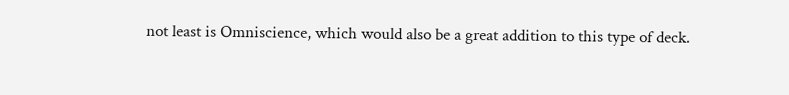not least is Omniscience, which would also be a great addition to this type of deck.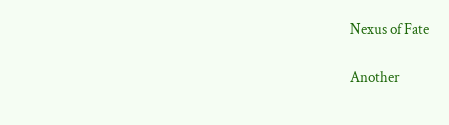Nexus of Fate

Another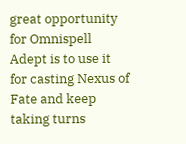great opportunity for Omnispell Adept is to use it for casting Nexus of Fate and keep taking turns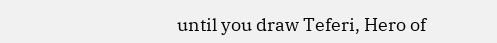until you draw Teferi, Hero of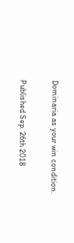Dominaria as your win condition.

Published Sep. 26th 2018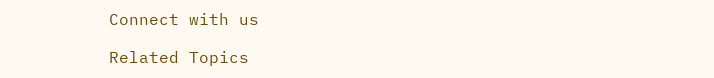Connect with us

Related Topics